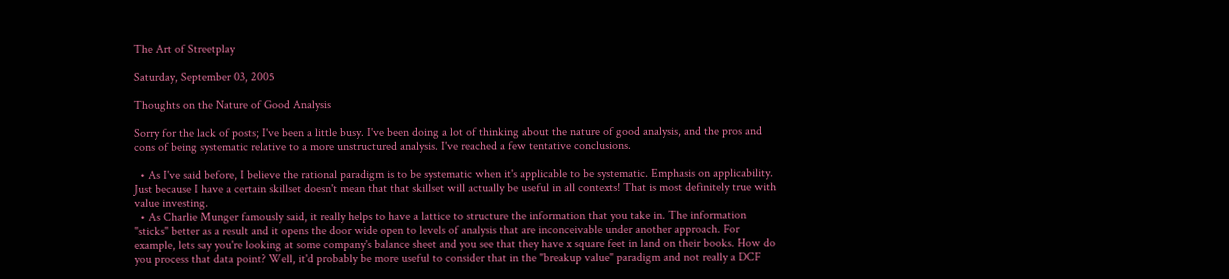The Art of Streetplay

Saturday, September 03, 2005

Thoughts on the Nature of Good Analysis

Sorry for the lack of posts; I've been a little busy. I've been doing a lot of thinking about the nature of good analysis, and the pros and cons of being systematic relative to a more unstructured analysis. I've reached a few tentative conclusions.

  • As I've said before, I believe the rational paradigm is to be systematic when it's applicable to be systematic. Emphasis on applicability. Just because I have a certain skillset doesn't mean that that skillset will actually be useful in all contexts! That is most definitely true with value investing.
  • As Charlie Munger famously said, it really helps to have a lattice to structure the information that you take in. The information "sticks" better as a result and it opens the door wide open to levels of analysis that are inconceivable under another approach. For example, lets say you're looking at some company's balance sheet and you see that they have x square feet in land on their books. How do you process that data point? Well, it'd probably be more useful to consider that in the "breakup value" paradigm and not really a DCF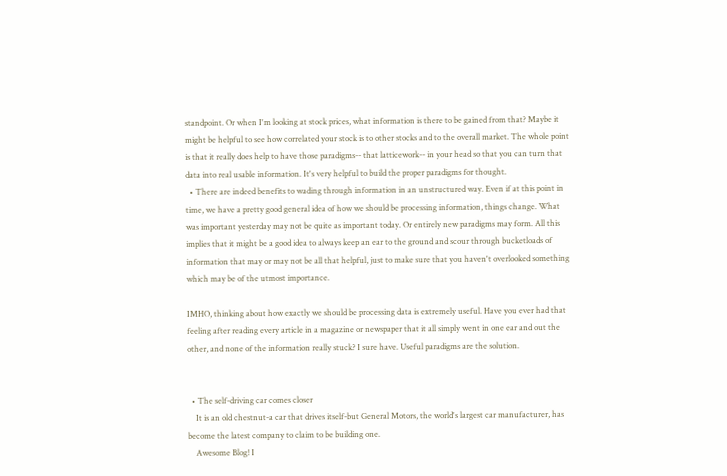standpoint. Or when I'm looking at stock prices, what information is there to be gained from that? Maybe it might be helpful to see how correlated your stock is to other stocks and to the overall market. The whole point is that it really does help to have those paradigms-- that latticework-- in your head so that you can turn that data into real usable information. It's very helpful to build the proper paradigms for thought.
  • There are indeed benefits to wading through information in an unstructured way. Even if at this point in time, we have a pretty good general idea of how we should be processing information, things change. What was important yesterday may not be quite as important today. Or entirely new paradigms may form. All this implies that it might be a good idea to always keep an ear to the ground and scour through bucketloads of information that may or may not be all that helpful, just to make sure that you haven't overlooked something which may be of the utmost importance.

IMHO, thinking about how exactly we should be processing data is extremely useful. Have you ever had that feeling after reading every article in a magazine or newspaper that it all simply went in one ear and out the other, and none of the information really stuck? I sure have. Useful paradigms are the solution.


  • The self-driving car comes closer
    It is an old chestnut-a car that drives itself-but General Motors, the world's largest car manufacturer, has become the latest company to claim to be building one.
    Awesome Blog! I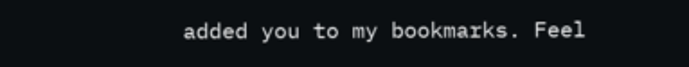added you to my bookmarks. Feel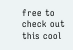free to check out this cool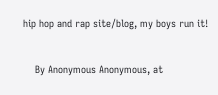hip hop and rap site/blog, my boys run it!

    By Anonymous Anonymous, at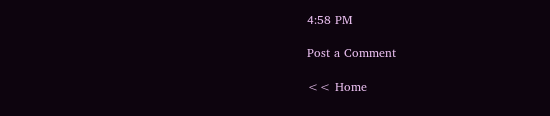4:58 PM

Post a Comment

<< Home